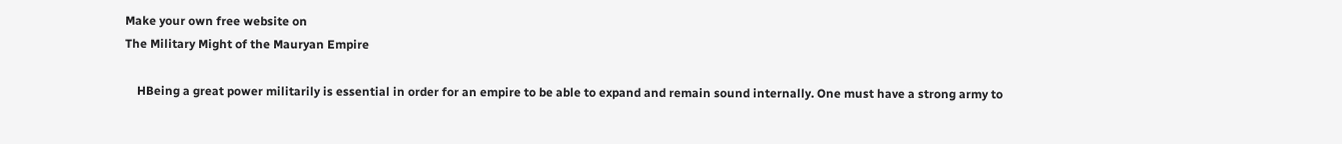Make your own free website on
The Military Might of the Mauryan Empire

    HBeing a great power militarily is essential in order for an empire to be able to expand and remain sound internally. One must have a strong army to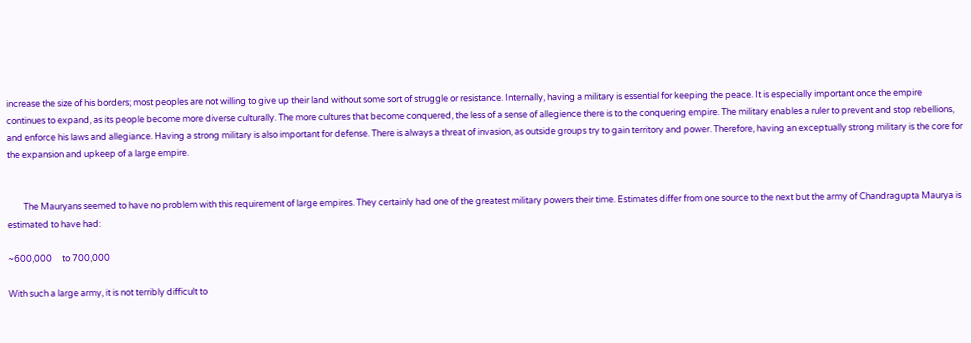increase the size of his borders; most peoples are not willing to give up their land without some sort of struggle or resistance. Internally, having a military is essential for keeping the peace. It is especially important once the empire continues to expand, as its people become more diverse culturally. The more cultures that become conquered, the less of a sense of allegience there is to the conquering empire. The military enables a ruler to prevent and stop rebellions, and enforce his laws and allegiance. Having a strong military is also important for defense. There is always a threat of invasion, as outside groups try to gain territory and power. Therefore, having an exceptually strong military is the core for the expansion and upkeep of a large empire.


        The Mauryans seemed to have no problem with this requirement of large empires. They certainly had one of the greatest military powers their time. Estimates differ from one source to the next but the army of Chandragupta Maurya is estimated to have had:

~600,000     to 700,000

With such a large army, it is not terribly difficult to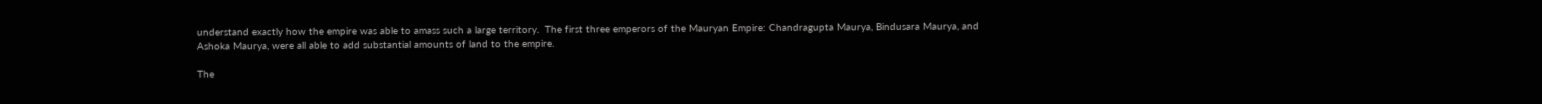understand exactly how the empire was able to amass such a large territory.  The first three emperors of the Mauryan Empire: Chandragupta Maurya, Bindusara Maurya, and Ashoka Maurya, were all able to add substantial amounts of land to the empire.

The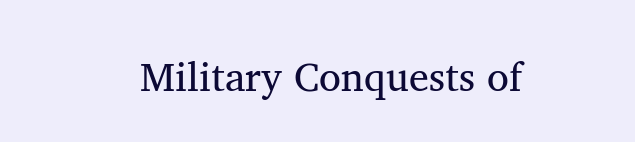Military Conquests of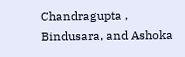Chandragupta , Bindusara, and Ashoka